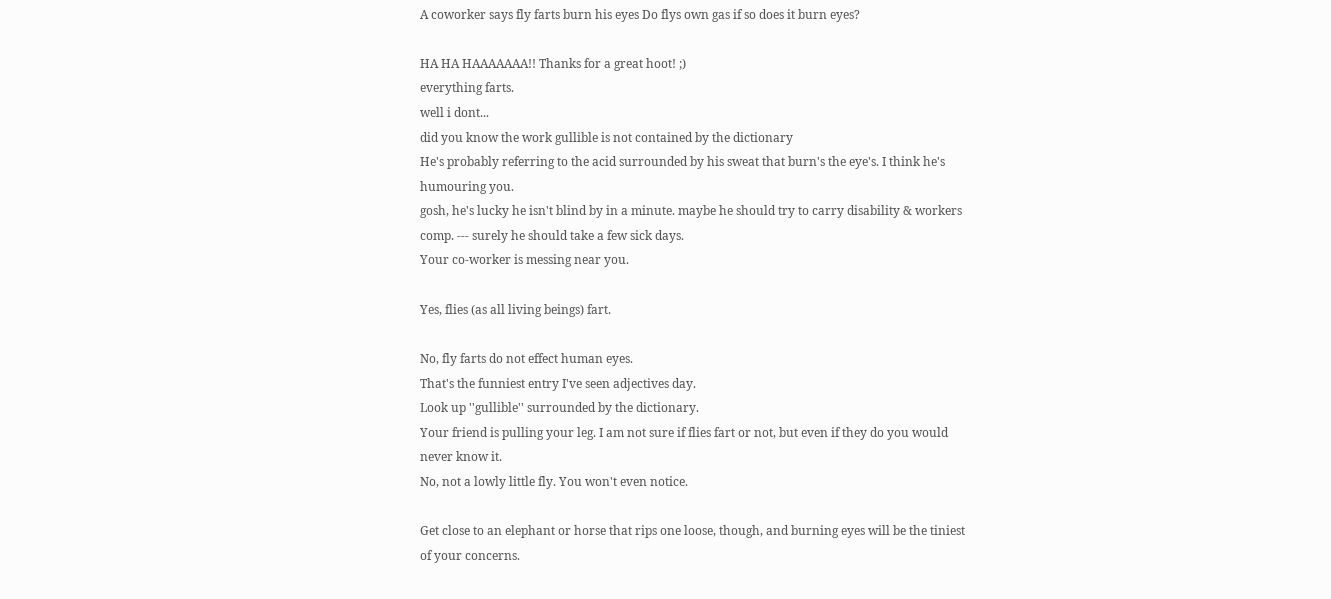A coworker says fly farts burn his eyes Do flys own gas if so does it burn eyes?

HA HA HAAAAAAA!! Thanks for a great hoot! ;)
everything farts.
well i dont...
did you know the work gullible is not contained by the dictionary
He's probably referring to the acid surrounded by his sweat that burn's the eye's. I think he's humouring you.
gosh, he's lucky he isn't blind by in a minute. maybe he should try to carry disability & workers comp. --- surely he should take a few sick days.
Your co-worker is messing near you.

Yes, flies (as all living beings) fart.

No, fly farts do not effect human eyes.
That's the funniest entry I've seen adjectives day.
Look up ''gullible'' surrounded by the dictionary.
Your friend is pulling your leg. I am not sure if flies fart or not, but even if they do you would never know it.
No, not a lowly little fly. You won't even notice.

Get close to an elephant or horse that rips one loose, though, and burning eyes will be the tiniest of your concerns.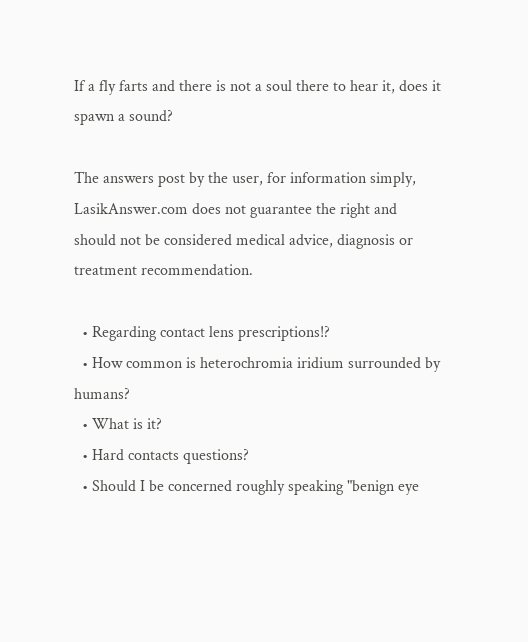If a fly farts and there is not a soul there to hear it, does it spawn a sound?

The answers post by the user, for information simply, LasikAnswer.com does not guarantee the right and should not be considered medical advice, diagnosis or treatment recommendation.

  • Regarding contact lens prescriptions!?
  • How common is heterochromia iridium surrounded by humans?
  • What is it?
  • Hard contacts questions?
  • Should I be concerned roughly speaking "benign eye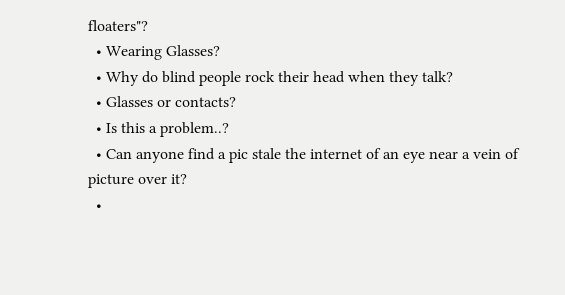floaters"?
  • Wearing Glasses?
  • Why do blind people rock their head when they talk?
  • Glasses or contacts?
  • Is this a problem..?
  • Can anyone find a pic stale the internet of an eye near a vein of picture over it?
  •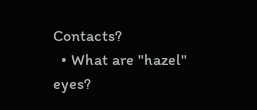Contacts?
  • What are "hazel" eyes?